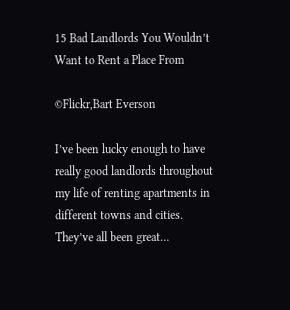15 Bad Landlords You Wouldn’t Want to Rent a Place From

©Flickr,Bart Everson

I’ve been lucky enough to have really good landlords throughout my life of renting apartments in different towns and cities. They’ve all been great…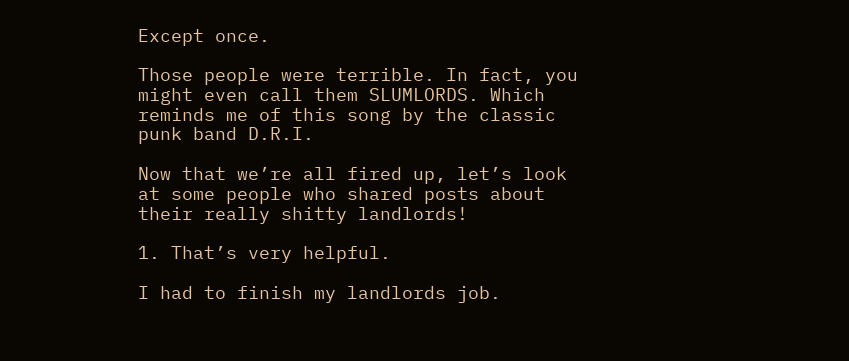Except once.

Those people were terrible. In fact, you might even call them SLUMLORDS. Which reminds me of this song by the classic punk band D.R.I.

Now that we’re all fired up, let’s look at some people who shared posts about their really shitty landlords!

1. That’s very helpful.

I had to finish my landlords job.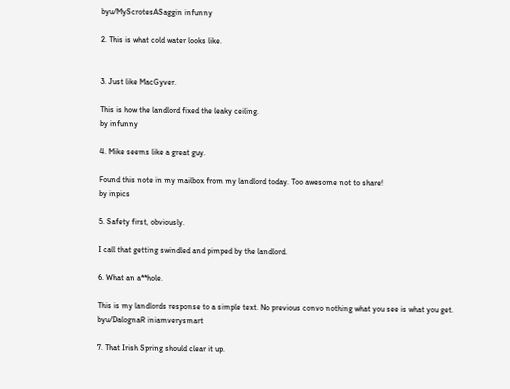byu/MyScrotesASaggin infunny

2. This is what cold water looks like.


3. Just like MacGyver.

This is how the landlord fixed the leaky ceiling.
by infunny

4. Mike seems like a great guy.

Found this note in my mailbox from my landlord today. Too awesome not to share!
by inpics

5. Safety first, obviously.

I call that getting swindled and pimped by the landlord.

6. What an a**hole.

This is my landlords response to a simple text. No previous convo nothing what you see is what you get.
byu/DalognaR iniamverysmart

7. That Irish Spring should clear it up.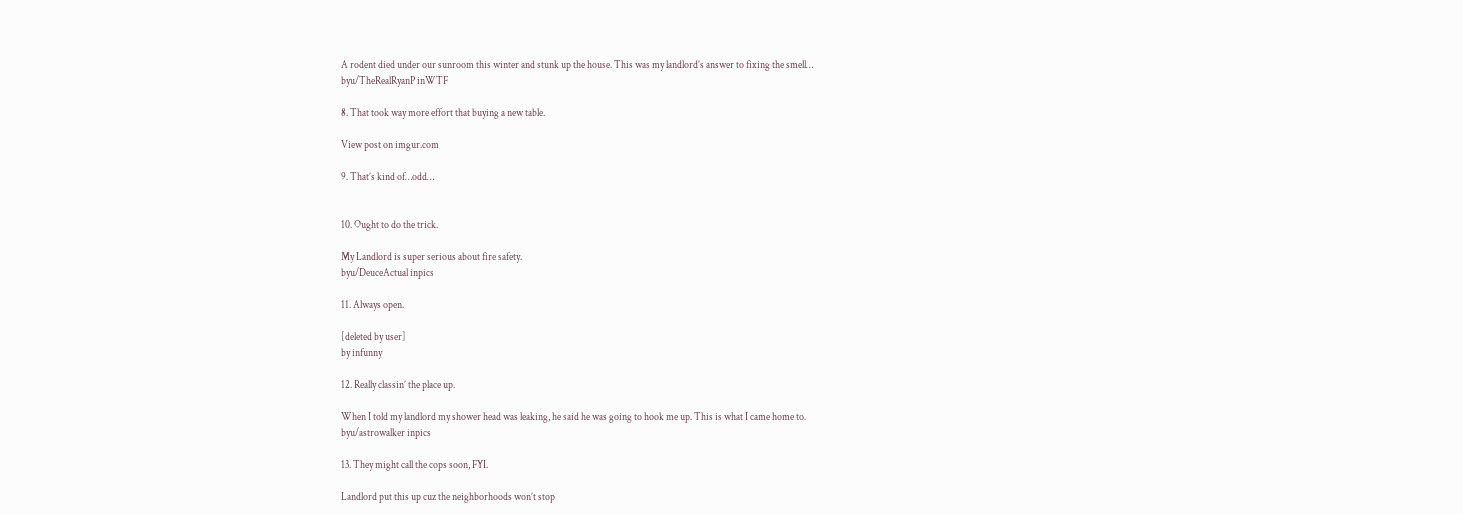A rodent died under our sunroom this winter and stunk up the house. This was my landlord’s answer to fixing the smell…
byu/TheRealRyanP inWTF

8. That took way more effort that buying a new table.

View post on imgur.com

9. That’s kind of…odd…


10. Ought to do the trick.

My Landlord is super serious about fire safety.
byu/DeuceActual inpics

11. Always open.

[deleted by user]
by infunny

12. Really classin’ the place up.

When I told my landlord my shower head was leaking, he said he was going to hook me up. This is what I came home to.
byu/astrowalker inpics

13. They might call the cops soon, FYI.

Landlord put this up cuz the neighborhoods won’t stop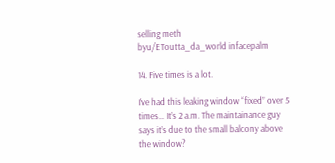selling meth
byu/EToutta_da_world infacepalm

14. Five times is a lot.

I’ve had this leaking window “fixed” over 5 times… It’s 2 a.m. The maintainance guy says it’s due to the small balcony above the window?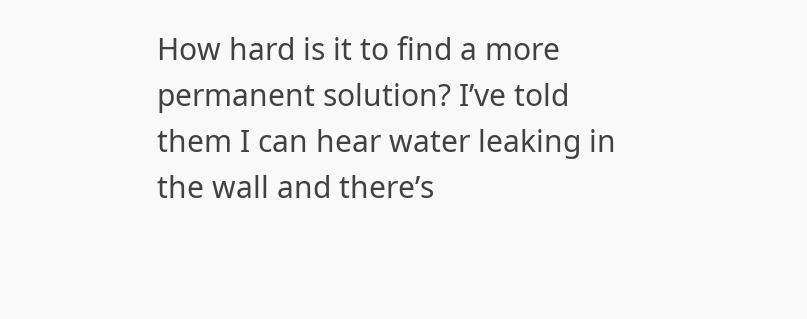How hard is it to find a more permanent solution? I’ve told them I can hear water leaking in the wall and there’s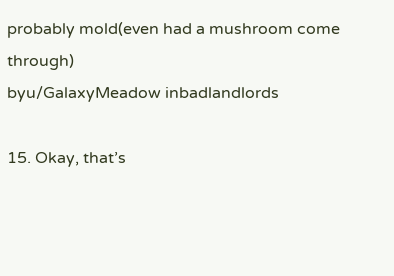probably mold(even had a mushroom come through)
byu/GalaxyMeadow inbadlandlords

15. Okay, that’s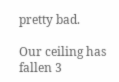pretty bad.

Our ceiling has fallen 3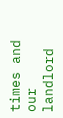times and our landlord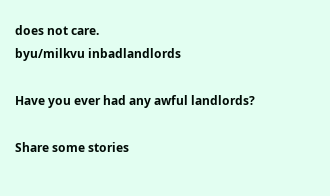does not care.
byu/milkvu inbadlandlords

Have you ever had any awful landlords?

Share some stories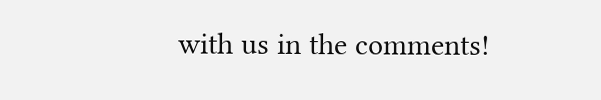with us in the comments!